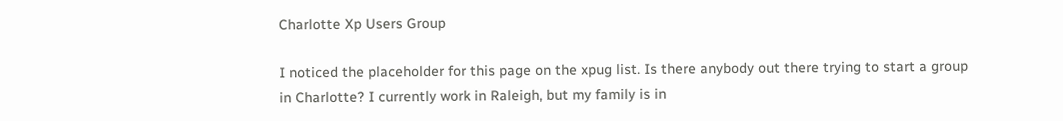Charlotte Xp Users Group

I noticed the placeholder for this page on the xpug list. Is there anybody out there trying to start a group in Charlotte? I currently work in Raleigh, but my family is in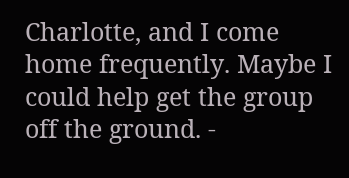Charlotte, and I come home frequently. Maybe I could help get the group off the ground. -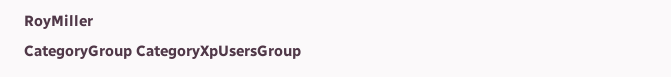RoyMiller
CategoryGroup CategoryXpUsersGroup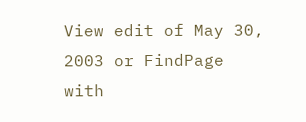View edit of May 30, 2003 or FindPage with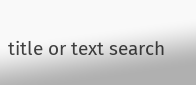title or text search